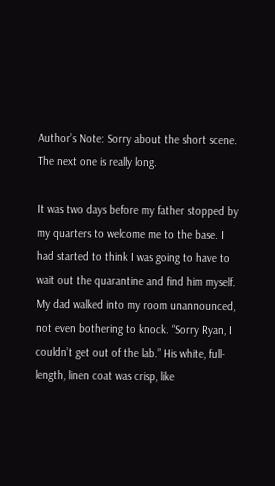Author’s Note: Sorry about the short scene. The next one is really long.

It was two days before my father stopped by my quarters to welcome me to the base. I had started to think I was going to have to wait out the quarantine and find him myself.
My dad walked into my room unannounced, not even bothering to knock. “Sorry Ryan, I couldn’t get out of the lab.” His white, full-length, linen coat was crisp, like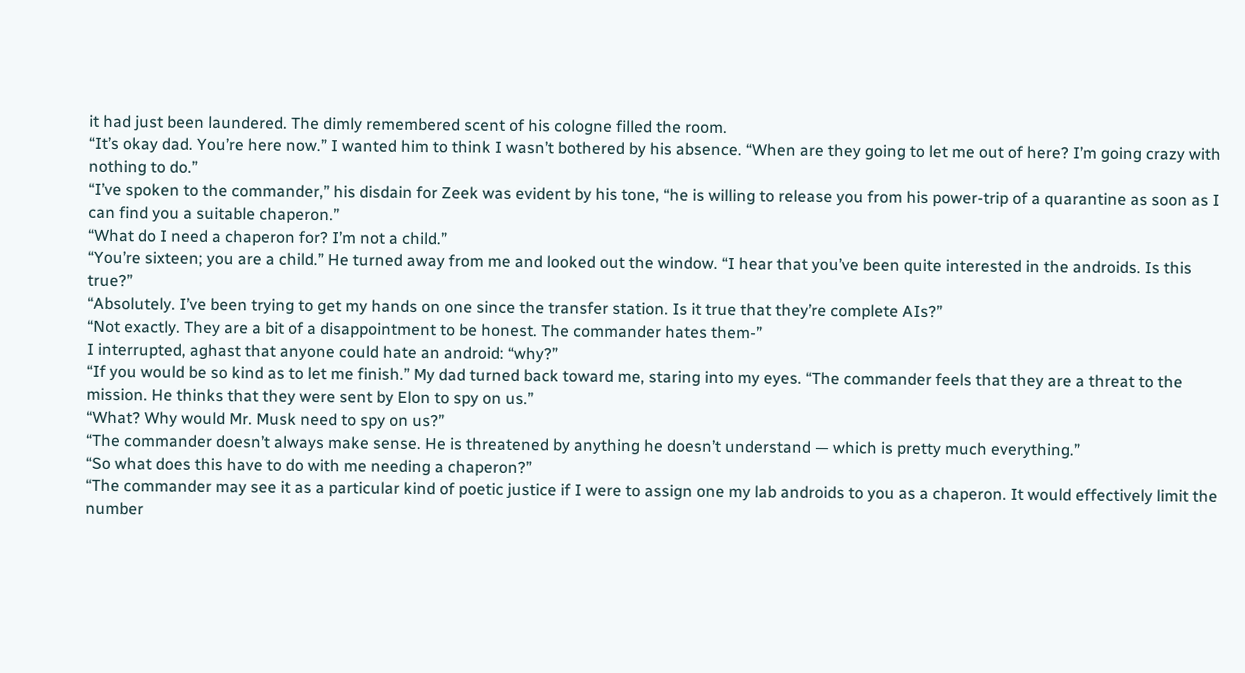it had just been laundered. The dimly remembered scent of his cologne filled the room.
“It’s okay dad. You’re here now.” I wanted him to think I wasn’t bothered by his absence. “When are they going to let me out of here? I’m going crazy with nothing to do.”
“I’ve spoken to the commander,” his disdain for Zeek was evident by his tone, “he is willing to release you from his power-trip of a quarantine as soon as I can find you a suitable chaperon.”
“What do I need a chaperon for? I’m not a child.”
“You’re sixteen; you are a child.” He turned away from me and looked out the window. “I hear that you’ve been quite interested in the androids. Is this true?”
“Absolutely. I’ve been trying to get my hands on one since the transfer station. Is it true that they’re complete AIs?”
“Not exactly. They are a bit of a disappointment to be honest. The commander hates them-”
I interrupted, aghast that anyone could hate an android: “why?”
“If you would be so kind as to let me finish.” My dad turned back toward me, staring into my eyes. “The commander feels that they are a threat to the mission. He thinks that they were sent by Elon to spy on us.”
“What? Why would Mr. Musk need to spy on us?”
“The commander doesn’t always make sense. He is threatened by anything he doesn’t understand — which is pretty much everything.”
“So what does this have to do with me needing a chaperon?”
“The commander may see it as a particular kind of poetic justice if I were to assign one my lab androids to you as a chaperon. It would effectively limit the number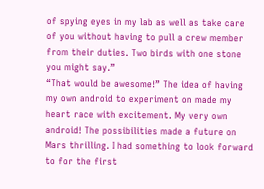of spying eyes in my lab as well as take care of you without having to pull a crew member from their duties. Two birds with one stone you might say.”
“That would be awesome!” The idea of having my own android to experiment on made my heart race with excitement. My very own android! The possibilities made a future on Mars thrilling. I had something to look forward to for the first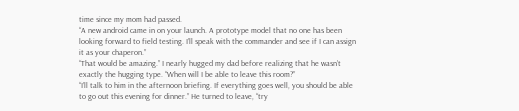time since my mom had passed.
“A new android came in on your launch. A prototype model that no one has been looking forward to field testing. I’ll speak with the commander and see if I can assign it as your chaperon.”
“That would be amazing.” I nearly hugged my dad before realizing that he wasn’t exactly the hugging type. “When will I be able to leave this room?”
“I’ll talk to him in the afternoon briefing. If everything goes well, you should be able to go out this evening for dinner.” He turned to leave, “try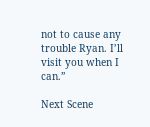not to cause any trouble Ryan. I’ll visit you when I can.”

Next Scene